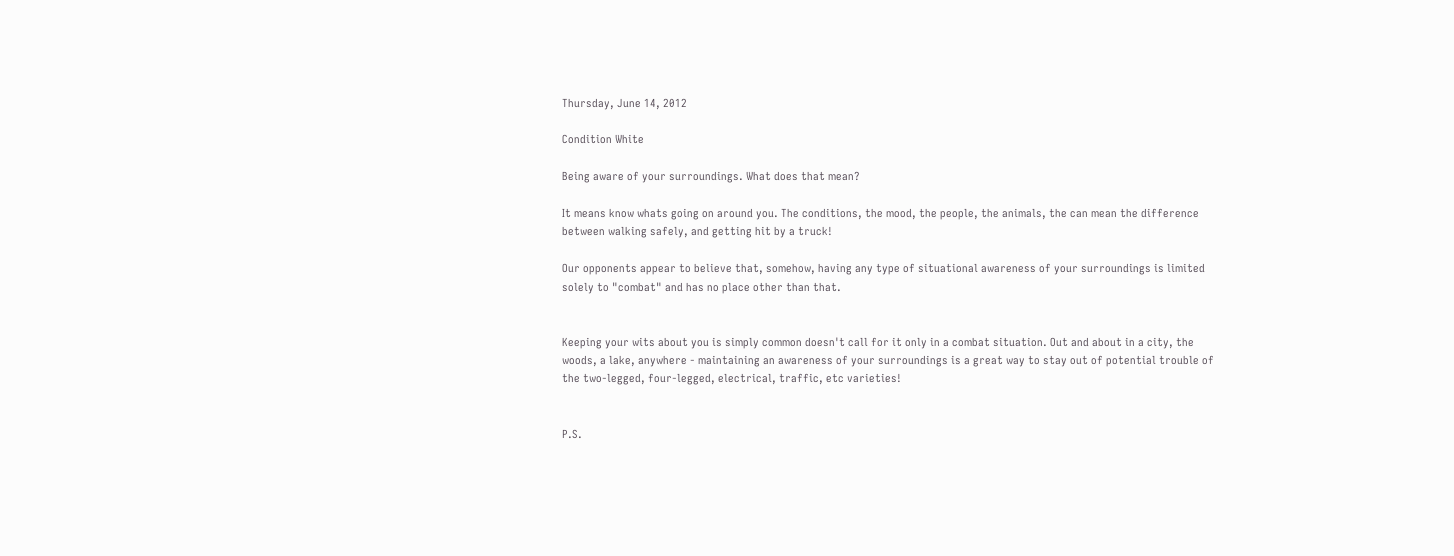Thursday, June 14, 2012

Condition White

Being aware of your surroundings. What does that mean?

It means know whats going on around you. The conditions, the mood, the people, the animals, the can mean the difference between walking safely, and getting hit by a truck!

Our opponents appear to believe that, somehow, having any type of situational awareness of your surroundings is limited solely to "combat" and has no place other than that.


Keeping your wits about you is simply common doesn't call for it only in a combat situation. Out and about in a city, the woods, a lake, anywhere - maintaining an awareness of your surroundings is a great way to stay out of potential trouble of the two-legged, four-legged, electrical, traffic, etc varieties!


P.S.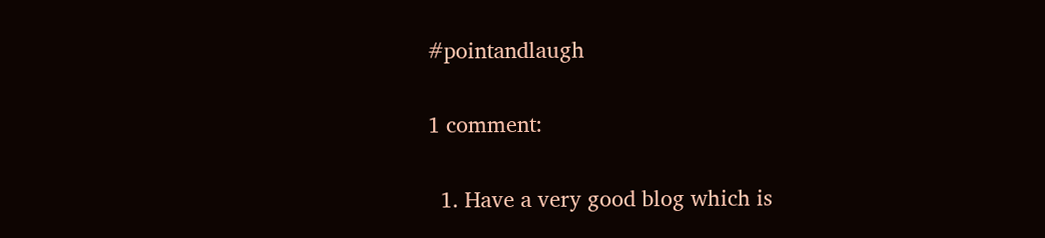#pointandlaugh

1 comment:

  1. Have a very good blog which is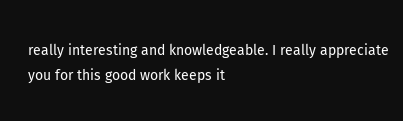really interesting and knowledgeable. I really appreciate you for this good work keeps it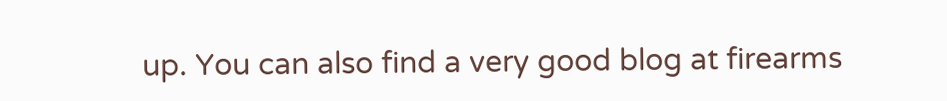up. You can also find a very good blog at firearms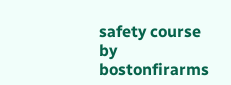safety course by bostonfirarms